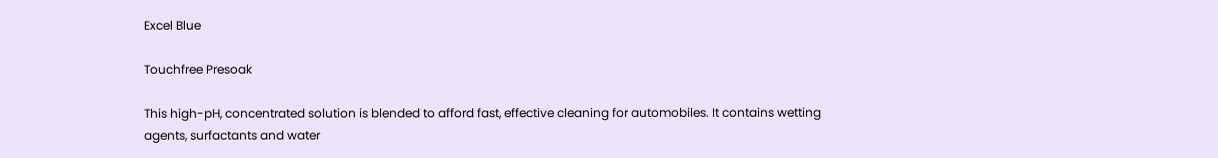Excel Blue

Touchfree Presoak

This high-pH, concentrated solution is blended to afford fast, effective cleaning for automobiles. It contains wetting agents, surfactants and water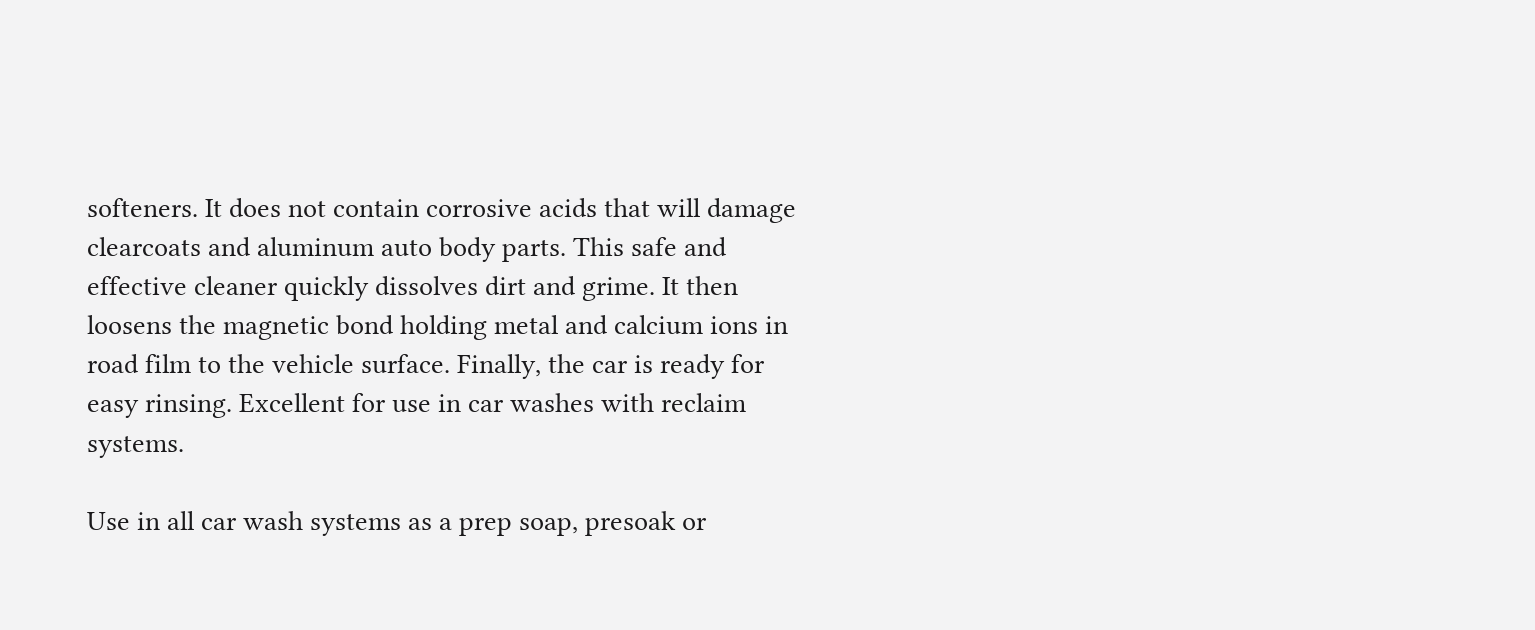softeners. It does not contain corrosive acids that will damage clearcoats and aluminum auto body parts. This safe and effective cleaner quickly dissolves dirt and grime. It then loosens the magnetic bond holding metal and calcium ions in road film to the vehicle surface. Finally, the car is ready for easy rinsing. Excellent for use in car washes with reclaim systems.

Use in all car wash systems as a prep soap, presoak or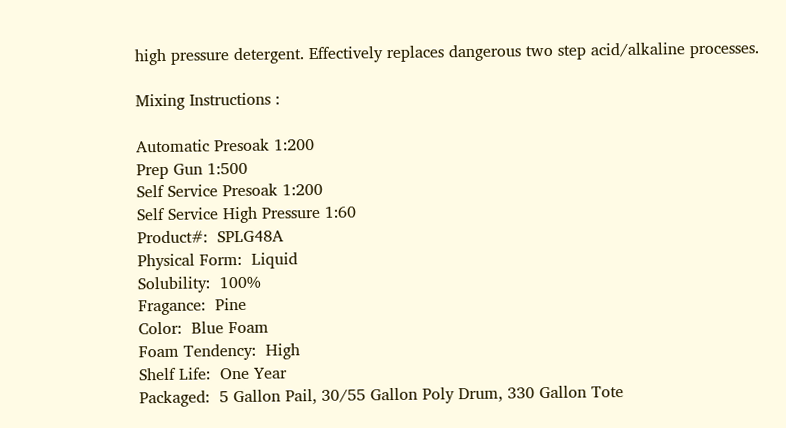high pressure detergent. Effectively replaces dangerous two step acid/alkaline processes.

Mixing Instructions :

Automatic Presoak 1:200
Prep Gun 1:500
Self Service Presoak 1:200
Self Service High Pressure 1:60
Product#:  SPLG48A
Physical Form:  Liquid
Solubility:  100%
Fragance:  Pine
Color:  Blue Foam
Foam Tendency:  High
Shelf Life:  One Year
Packaged:  5 Gallon Pail, 30/55 Gallon Poly Drum, 330 Gallon Tote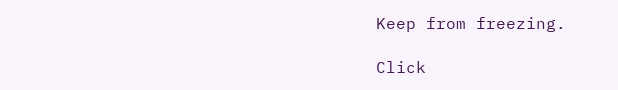Keep from freezing.

Click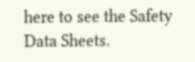here to see the Safety Data Sheets.